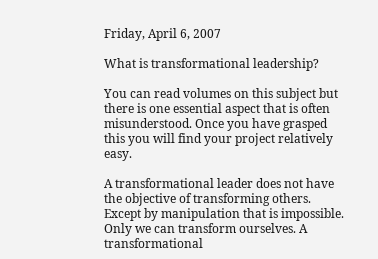Friday, April 6, 2007

What is transformational leadership?

You can read volumes on this subject but there is one essential aspect that is often misunderstood. Once you have grasped this you will find your project relatively easy.

A transformational leader does not have the objective of transforming others. Except by manipulation that is impossible. Only we can transform ourselves. A transformational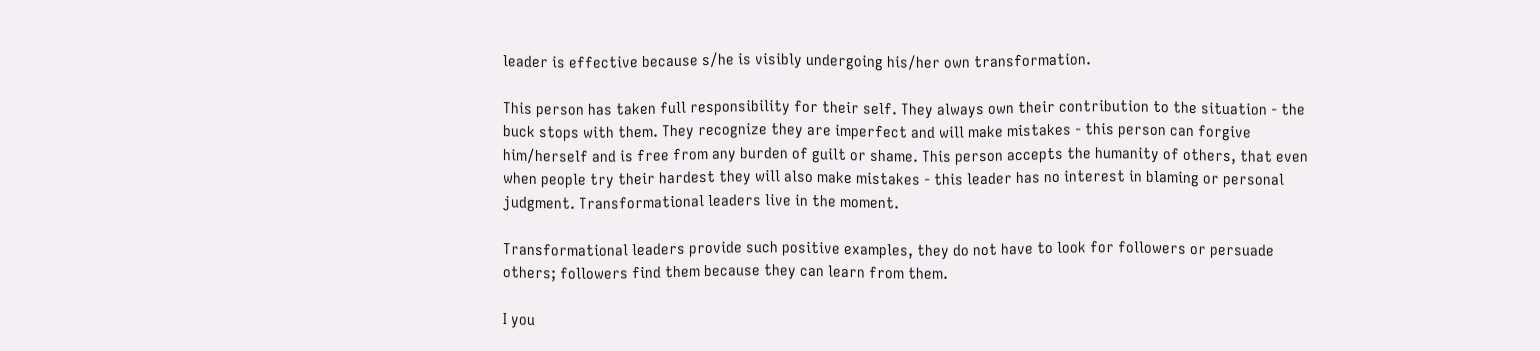leader is effective because s/he is visibly undergoing his/her own transformation.

This person has taken full responsibility for their self. They always own their contribution to the situation - the buck stops with them. They recognize they are imperfect and will make mistakes - this person can forgive him/herself and is free from any burden of guilt or shame. This person accepts the humanity of others, that even when people try their hardest they will also make mistakes - this leader has no interest in blaming or personal judgment. Transformational leaders live in the moment.

Transformational leaders provide such positive examples, they do not have to look for followers or persuade others; followers find them because they can learn from them.

I you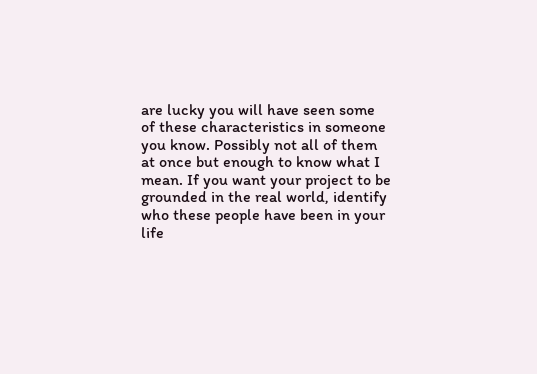are lucky you will have seen some of these characteristics in someone you know. Possibly not all of them at once but enough to know what I mean. If you want your project to be grounded in the real world, identify who these people have been in your life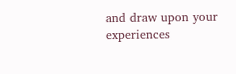and draw upon your experiences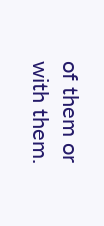of them or with them.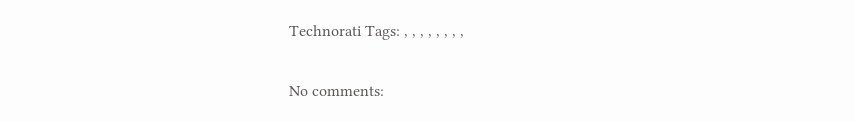Technorati Tags: , , , , , , , ,

No comments: